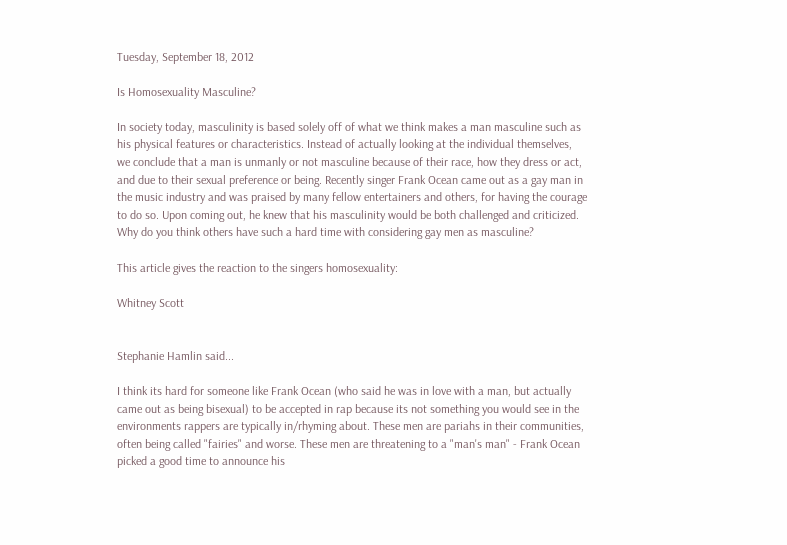Tuesday, September 18, 2012

Is Homosexuality Masculine?

In society today, masculinity is based solely off of what we think makes a man masculine such as his physical features or characteristics. Instead of actually looking at the individual themselves, we conclude that a man is unmanly or not masculine because of their race, how they dress or act, and due to their sexual preference or being. Recently singer Frank Ocean came out as a gay man in the music industry and was praised by many fellow entertainers and others, for having the courage to do so. Upon coming out, he knew that his masculinity would be both challenged and criticized. Why do you think others have such a hard time with considering gay men as masculine?

This article gives the reaction to the singers homosexuality:

Whitney Scott


Stephanie Hamlin said...

I think its hard for someone like Frank Ocean (who said he was in love with a man, but actually came out as being bisexual) to be accepted in rap because its not something you would see in the environments rappers are typically in/rhyming about. These men are pariahs in their communities, often being called "fairies" and worse. These men are threatening to a "man's man" - Frank Ocean picked a good time to announce his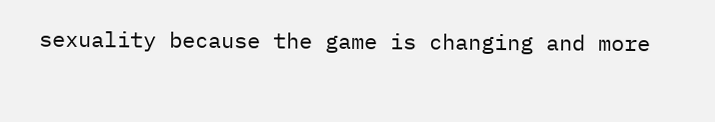sexuality because the game is changing and more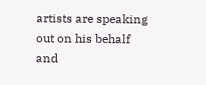artists are speaking out on his behalf and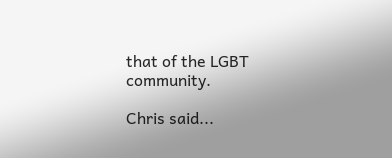that of the LGBT community.

Chris said...